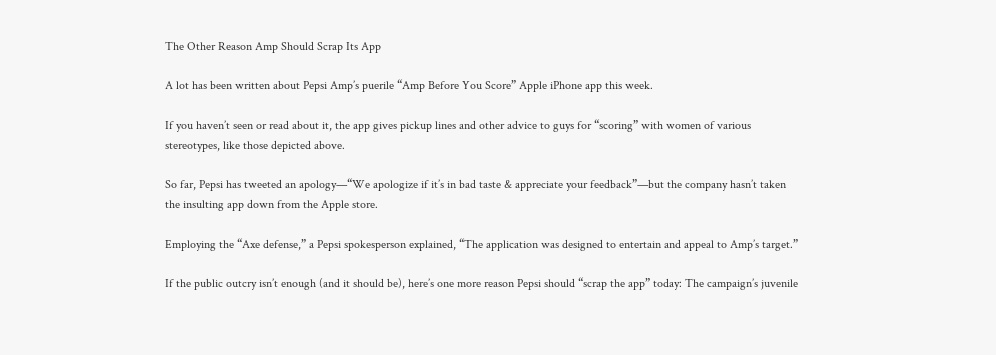The Other Reason Amp Should Scrap Its App

A lot has been written about Pepsi Amp’s puerile “Amp Before You Score” Apple iPhone app this week.

If you haven’t seen or read about it, the app gives pickup lines and other advice to guys for “scoring” with women of various stereotypes, like those depicted above.

So far, Pepsi has tweeted an apology—“We apologize if it’s in bad taste & appreciate your feedback”—but the company hasn’t taken the insulting app down from the Apple store.

Employing the “Axe defense,” a Pepsi spokesperson explained, “The application was designed to entertain and appeal to Amp’s target.”

If the public outcry isn’t enough (and it should be), here’s one more reason Pepsi should “scrap the app” today: The campaign’s juvenile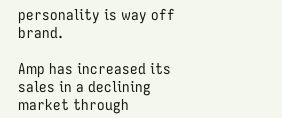personality is way off brand.

Amp has increased its sales in a declining market through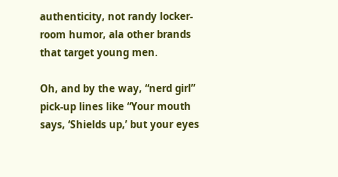authenticity, not randy locker-room humor, ala other brands that target young men.

Oh, and by the way, “nerd girl” pick-up lines like “Your mouth says, ‘Shields up,’ but your eyes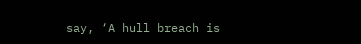say, ‘A hull breach is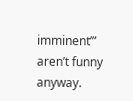imminent’” aren’t funny anyway.